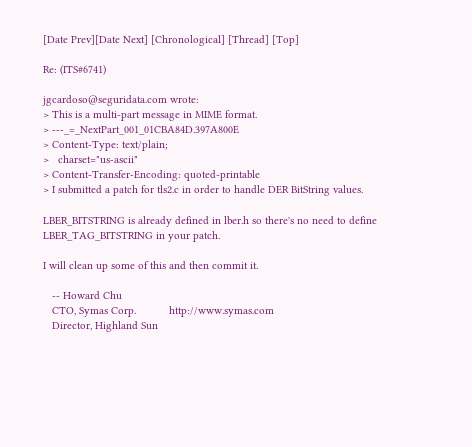[Date Prev][Date Next] [Chronological] [Thread] [Top]

Re: (ITS#6741)

jgcardoso@seguridata.com wrote:
> This is a multi-part message in MIME format.
> ---_=_NextPart_001_01CBA84D.397A800E
> Content-Type: text/plain;
>   charset="us-ascii"
> Content-Transfer-Encoding: quoted-printable
> I submitted a patch for tls2.c in order to handle DER BitString values.

LBER_BITSTRING is already defined in lber.h so there's no need to define
LBER_TAG_BITSTRING in your patch.

I will clean up some of this and then commit it.

   -- Howard Chu
   CTO, Symas Corp.           http://www.symas.com
   Director, Highland Sun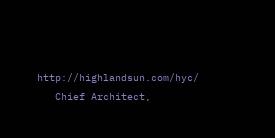http://highlandsun.com/hyc/
   Chief Architect,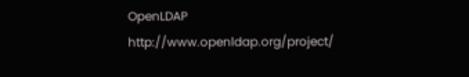OpenLDAP  http://www.openldap.org/project/